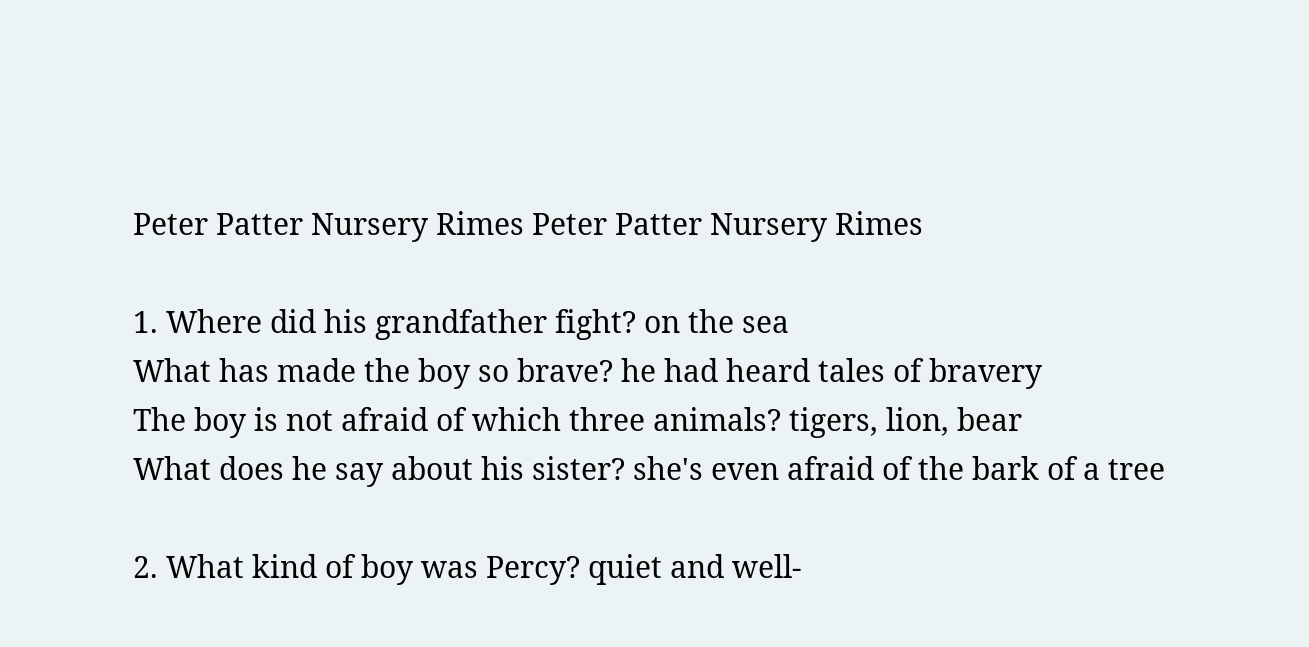Peter Patter Nursery Rimes Peter Patter Nursery Rimes

1. Where did his grandfather fight? on the sea
What has made the boy so brave? he had heard tales of bravery
The boy is not afraid of which three animals? tigers, lion, bear
What does he say about his sister? she's even afraid of the bark of a tree

2. What kind of boy was Percy? quiet and well-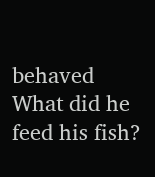behaved
What did he feed his fish?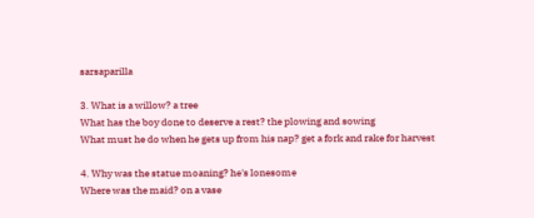sarsaparilla

3. What is a willow? a tree
What has the boy done to deserve a rest? the plowing and sowing
What must he do when he gets up from his nap? get a fork and rake for harvest

4. Why was the statue moaning? he's lonesome
Where was the maid? on a vase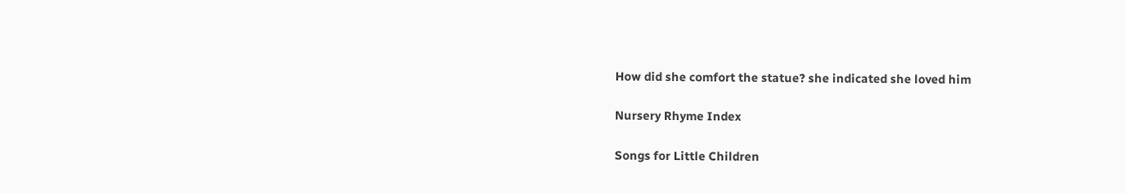How did she comfort the statue? she indicated she loved him

Nursery Rhyme Index

Songs for Little Children